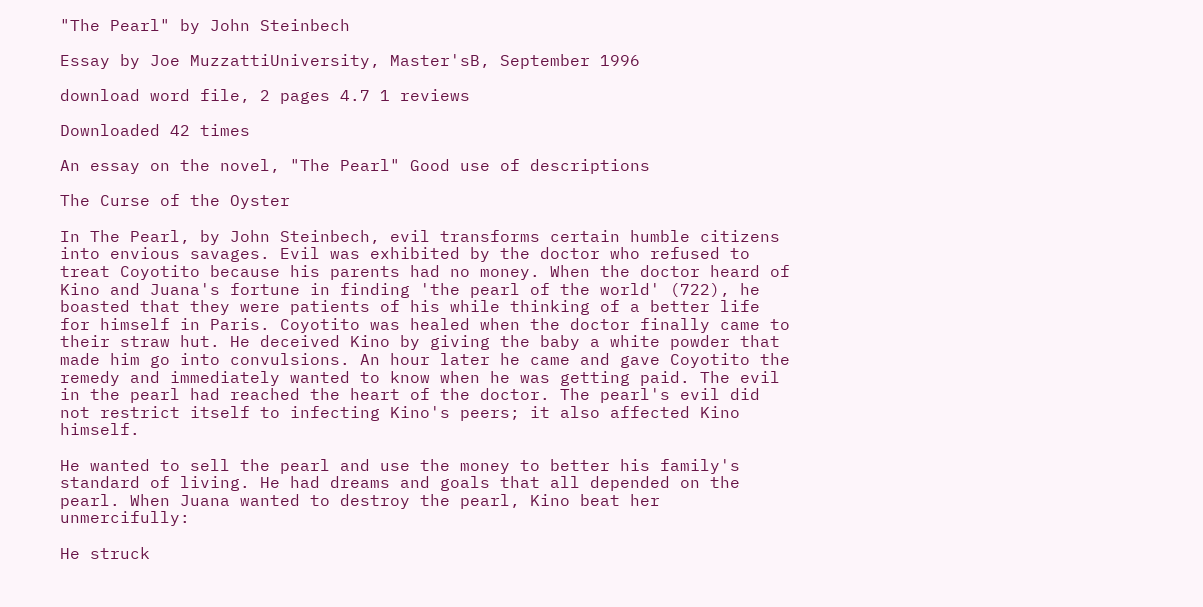"The Pearl" by John Steinbech

Essay by Joe MuzzattiUniversity, Master'sB, September 1996

download word file, 2 pages 4.7 1 reviews

Downloaded 42 times

An essay on the novel, "The Pearl" Good use of descriptions

The Curse of the Oyster

In The Pearl, by John Steinbech, evil transforms certain humble citizens into envious savages. Evil was exhibited by the doctor who refused to treat Coyotito because his parents had no money. When the doctor heard of Kino and Juana's fortune in finding 'the pearl of the world' (722), he boasted that they were patients of his while thinking of a better life for himself in Paris. Coyotito was healed when the doctor finally came to their straw hut. He deceived Kino by giving the baby a white powder that made him go into convulsions. An hour later he came and gave Coyotito the remedy and immediately wanted to know when he was getting paid. The evil in the pearl had reached the heart of the doctor. The pearl's evil did not restrict itself to infecting Kino's peers; it also affected Kino himself.

He wanted to sell the pearl and use the money to better his family's standard of living. He had dreams and goals that all depended on the pearl. When Juana wanted to destroy the pearl, Kino beat her unmercifully:

He struck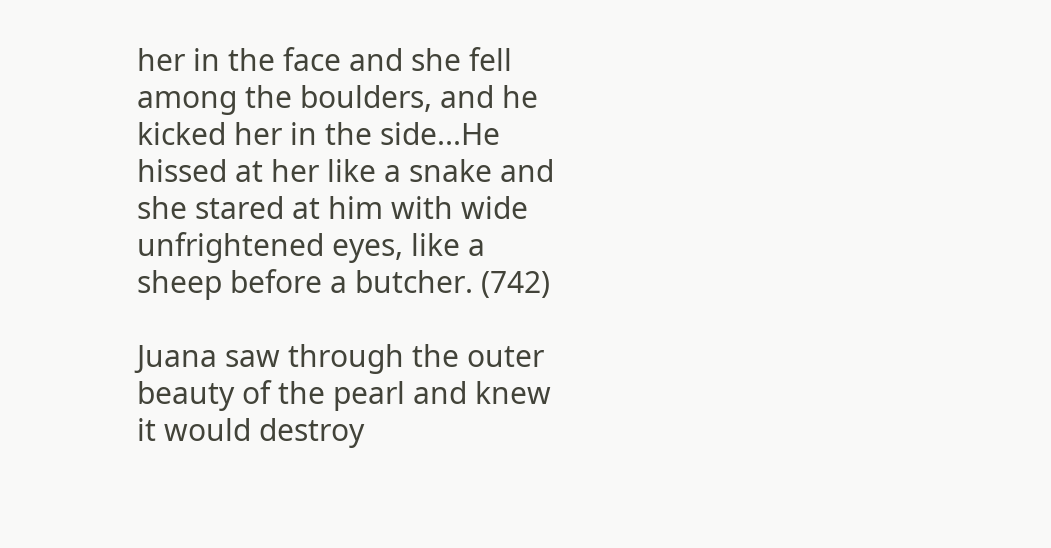her in the face and she fell among the boulders, and he kicked her in the side...He hissed at her like a snake and she stared at him with wide unfrightened eyes, like a sheep before a butcher. (742)

Juana saw through the outer beauty of the pearl and knew it would destroy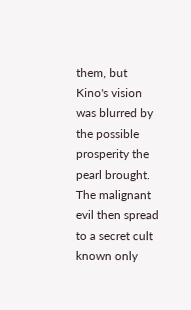them, but Kino's vision was blurred by the possible prosperity the pearl brought. The malignant evil then spread to a secret cult known only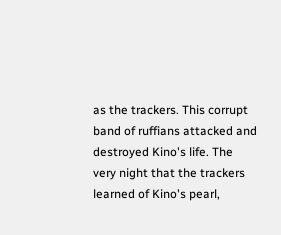as the trackers. This corrupt band of ruffians attacked and destroyed Kino's life. The very night that the trackers learned of Kino's pearl,